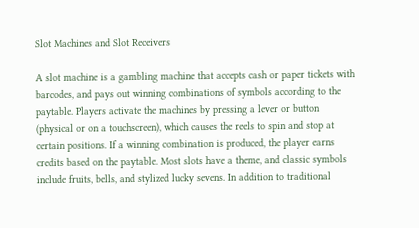Slot Machines and Slot Receivers

A slot machine is a gambling machine that accepts cash or paper tickets with barcodes, and pays out winning combinations of symbols according to the paytable. Players activate the machines by pressing a lever or button (physical or on a touchscreen), which causes the reels to spin and stop at certain positions. If a winning combination is produced, the player earns credits based on the paytable. Most slots have a theme, and classic symbols include fruits, bells, and stylized lucky sevens. In addition to traditional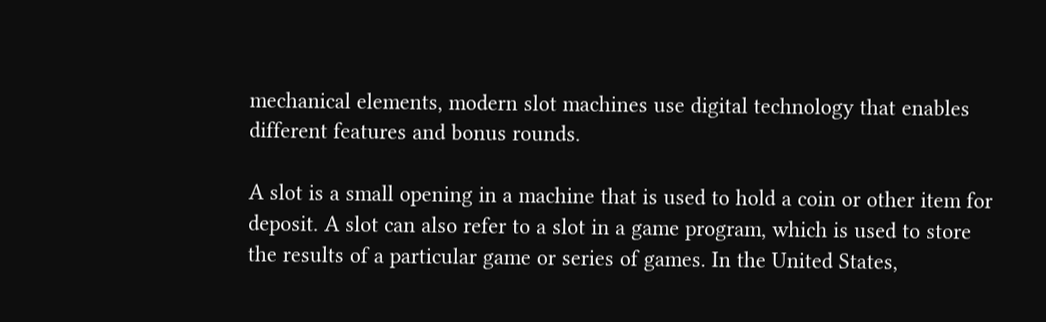mechanical elements, modern slot machines use digital technology that enables different features and bonus rounds.

A slot is a small opening in a machine that is used to hold a coin or other item for deposit. A slot can also refer to a slot in a game program, which is used to store the results of a particular game or series of games. In the United States,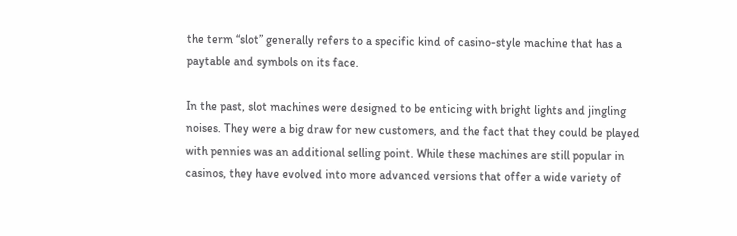the term “slot” generally refers to a specific kind of casino-style machine that has a paytable and symbols on its face.

In the past, slot machines were designed to be enticing with bright lights and jingling noises. They were a big draw for new customers, and the fact that they could be played with pennies was an additional selling point. While these machines are still popular in casinos, they have evolved into more advanced versions that offer a wide variety of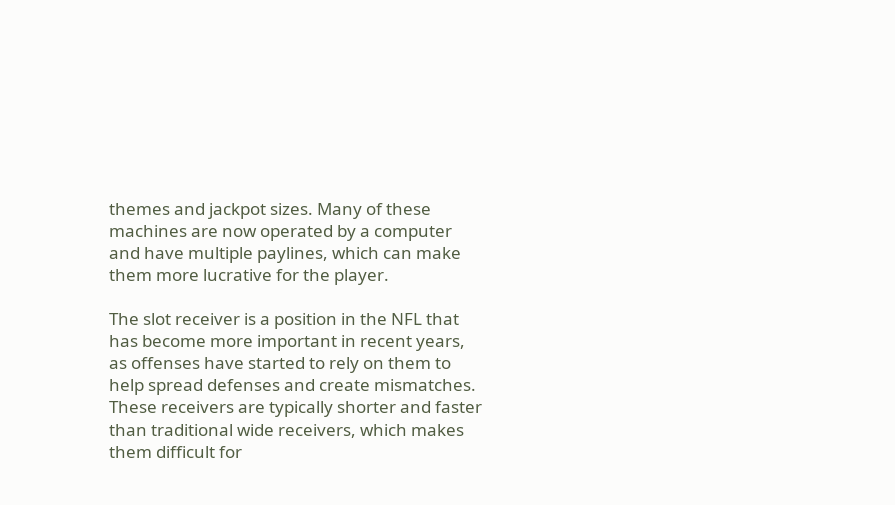themes and jackpot sizes. Many of these machines are now operated by a computer and have multiple paylines, which can make them more lucrative for the player.

The slot receiver is a position in the NFL that has become more important in recent years, as offenses have started to rely on them to help spread defenses and create mismatches. These receivers are typically shorter and faster than traditional wide receivers, which makes them difficult for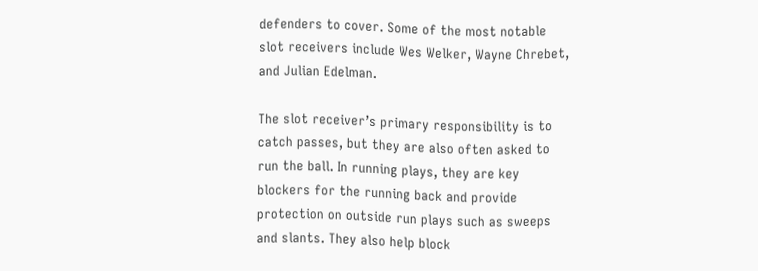defenders to cover. Some of the most notable slot receivers include Wes Welker, Wayne Chrebet, and Julian Edelman.

The slot receiver’s primary responsibility is to catch passes, but they are also often asked to run the ball. In running plays, they are key blockers for the running back and provide protection on outside run plays such as sweeps and slants. They also help block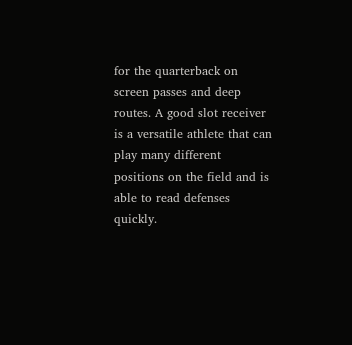for the quarterback on screen passes and deep routes. A good slot receiver is a versatile athlete that can play many different positions on the field and is able to read defenses quickly.